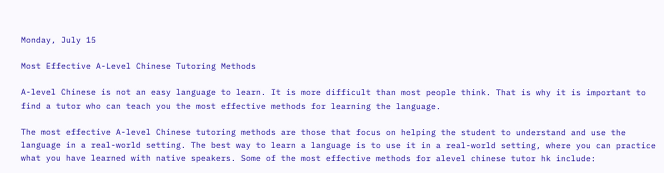Monday, July 15

Most Effective A-Level Chinese Tutoring Methods

A-level Chinese is not an easy language to learn. It is more difficult than most people think. That is why it is important to find a tutor who can teach you the most effective methods for learning the language.

The most effective A-level Chinese tutoring methods are those that focus on helping the student to understand and use the language in a real-world setting. The best way to learn a language is to use it in a real-world setting, where you can practice what you have learned with native speakers. Some of the most effective methods for alevel chinese tutor hk include: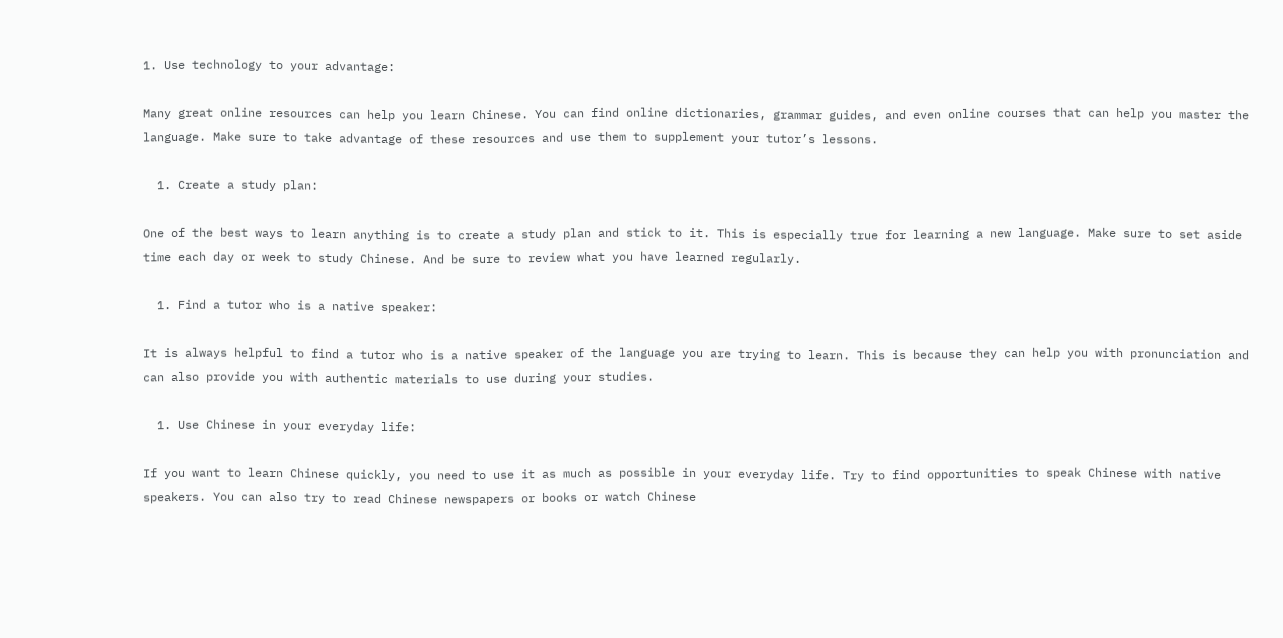1. Use technology to your advantage:

Many great online resources can help you learn Chinese. You can find online dictionaries, grammar guides, and even online courses that can help you master the language. Make sure to take advantage of these resources and use them to supplement your tutor’s lessons.

  1. Create a study plan:

One of the best ways to learn anything is to create a study plan and stick to it. This is especially true for learning a new language. Make sure to set aside time each day or week to study Chinese. And be sure to review what you have learned regularly.

  1. Find a tutor who is a native speaker:

It is always helpful to find a tutor who is a native speaker of the language you are trying to learn. This is because they can help you with pronunciation and can also provide you with authentic materials to use during your studies.

  1. Use Chinese in your everyday life:

If you want to learn Chinese quickly, you need to use it as much as possible in your everyday life. Try to find opportunities to speak Chinese with native speakers. You can also try to read Chinese newspapers or books or watch Chinese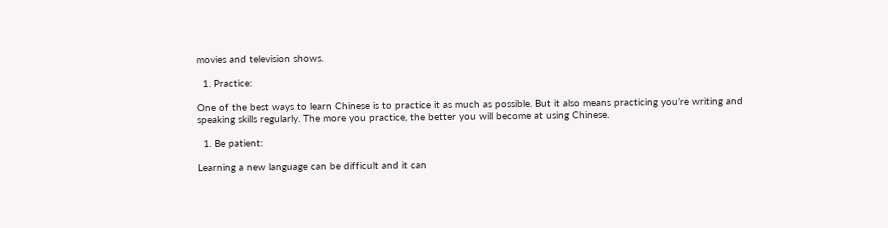movies and television shows.

  1. Practice:

One of the best ways to learn Chinese is to practice it as much as possible. But it also means practicing you’re writing and speaking skills regularly. The more you practice, the better you will become at using Chinese.

  1. Be patient:

Learning a new language can be difficult and it can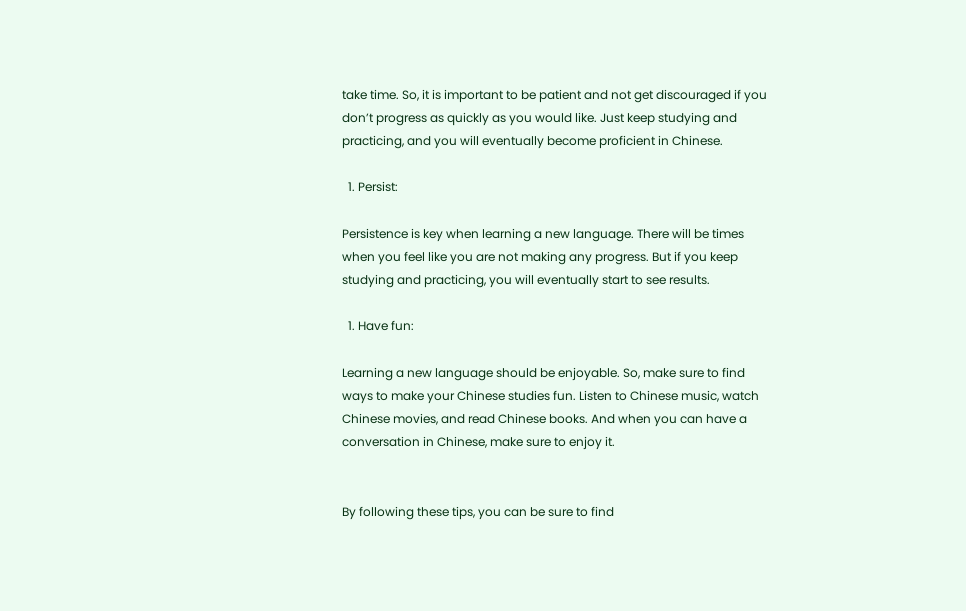take time. So, it is important to be patient and not get discouraged if you don’t progress as quickly as you would like. Just keep studying and practicing, and you will eventually become proficient in Chinese.

  1. Persist:

Persistence is key when learning a new language. There will be times when you feel like you are not making any progress. But if you keep studying and practicing, you will eventually start to see results.

  1. Have fun:

Learning a new language should be enjoyable. So, make sure to find ways to make your Chinese studies fun. Listen to Chinese music, watch Chinese movies, and read Chinese books. And when you can have a conversation in Chinese, make sure to enjoy it.


By following these tips, you can be sure to find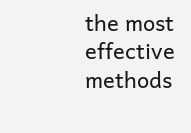the most effective methods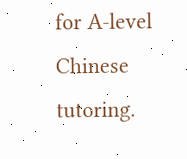for A-level Chinese tutoring.